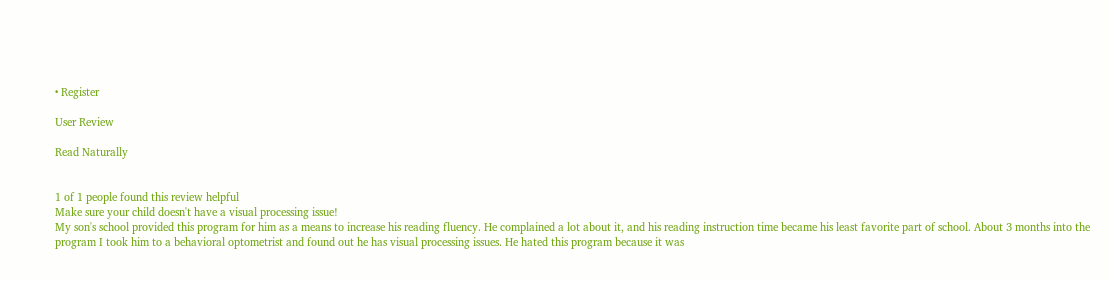• Register

User Review

Read Naturally


1 of 1 people found this review helpful
Make sure your child doesn't have a visual processing issue!
My son's school provided this program for him as a means to increase his reading fluency. He complained a lot about it, and his reading instruction time became his least favorite part of school. About 3 months into the program I took him to a behavioral optometrist and found out he has visual processing issues. He hated this program because it was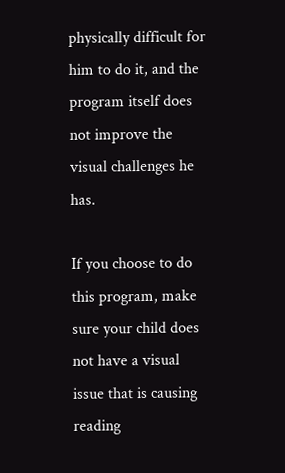physically difficult for him to do it, and the program itself does not improve the visual challenges he has.

If you choose to do this program, make sure your child does not have a visual issue that is causing reading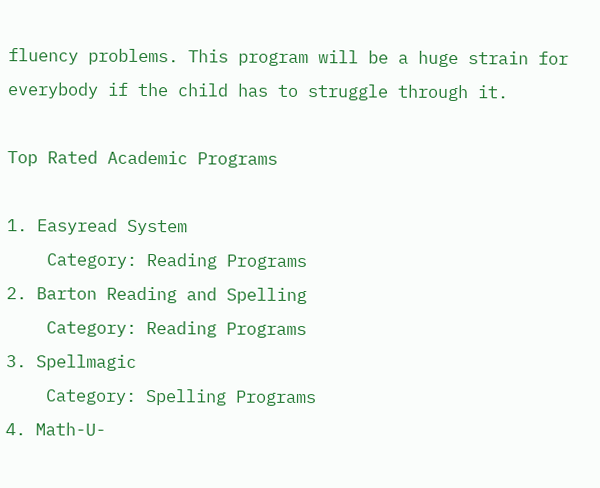fluency problems. This program will be a huge strain for everybody if the child has to struggle through it.

Top Rated Academic Programs

1. Easyread System
    Category: Reading Programs
2. Barton Reading and Spelling
    Category: Reading Programs
3. Spellmagic
    Category: Spelling Programs
4. Math-U-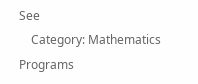See
    Category: Mathematics Programs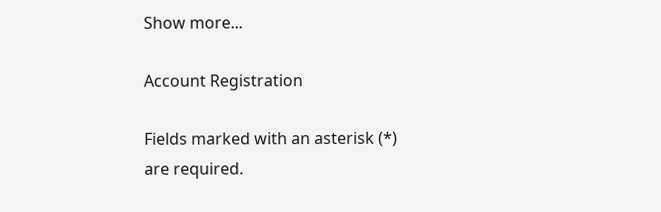Show more...

Account Registration

Fields marked with an asterisk (*) are required.